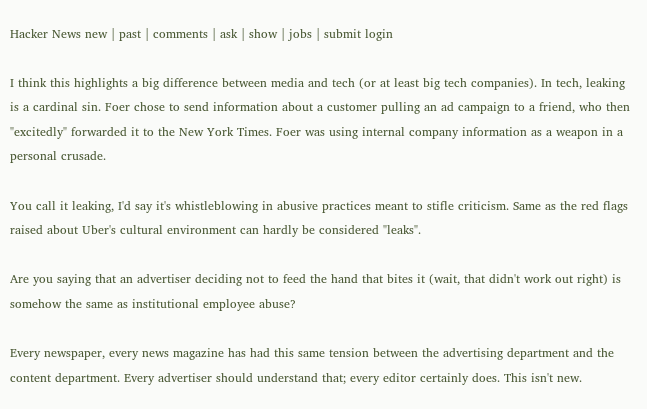Hacker News new | past | comments | ask | show | jobs | submit login

I think this highlights a big difference between media and tech (or at least big tech companies). In tech, leaking is a cardinal sin. Foer chose to send information about a customer pulling an ad campaign to a friend, who then "excitedly" forwarded it to the New York Times. Foer was using internal company information as a weapon in a personal crusade.

You call it leaking, I'd say it's whistleblowing in abusive practices meant to stifle criticism. Same as the red flags raised about Uber's cultural environment can hardly be considered "leaks".

Are you saying that an advertiser deciding not to feed the hand that bites it (wait, that didn't work out right) is somehow the same as institutional employee abuse?

Every newspaper, every news magazine has had this same tension between the advertising department and the content department. Every advertiser should understand that; every editor certainly does. This isn't new.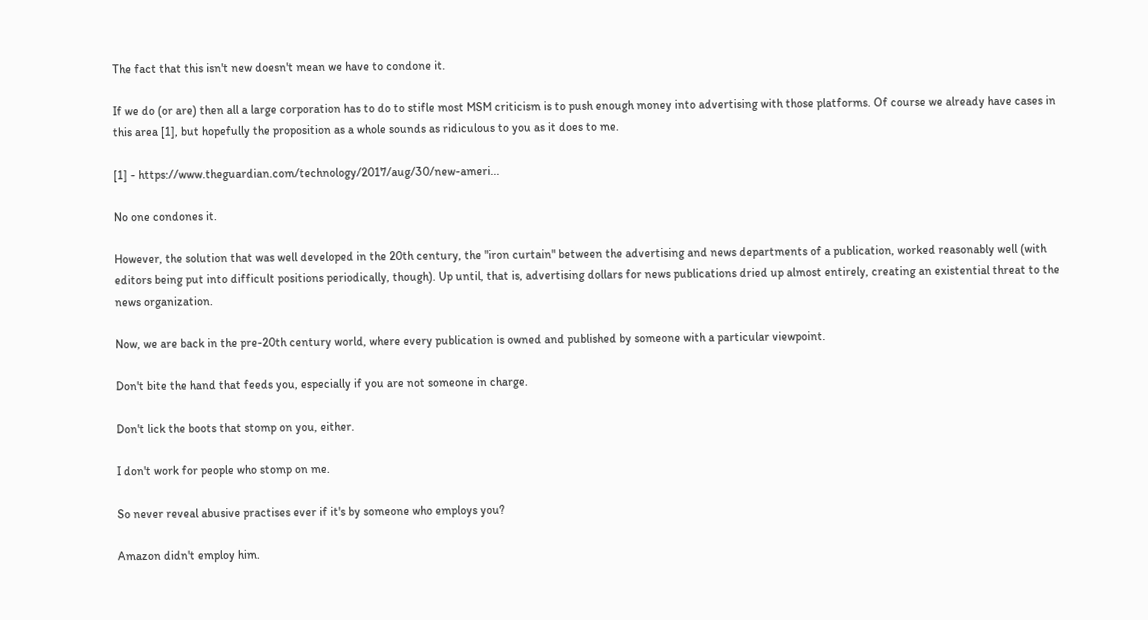The fact that this isn't new doesn't mean we have to condone it.

If we do (or are) then all a large corporation has to do to stifle most MSM criticism is to push enough money into advertising with those platforms. Of course we already have cases in this area [1], but hopefully the proposition as a whole sounds as ridiculous to you as it does to me.

[1] - https://www.theguardian.com/technology/2017/aug/30/new-ameri...

No one condones it.

However, the solution that was well developed in the 20th century, the "iron curtain" between the advertising and news departments of a publication, worked reasonably well (with editors being put into difficult positions periodically, though). Up until, that is, advertising dollars for news publications dried up almost entirely, creating an existential threat to the news organization.

Now, we are back in the pre-20th century world, where every publication is owned and published by someone with a particular viewpoint.

Don't bite the hand that feeds you, especially if you are not someone in charge.

Don't lick the boots that stomp on you, either.

I don't work for people who stomp on me.

So never reveal abusive practises ever if it's by someone who employs you?

Amazon didn't employ him.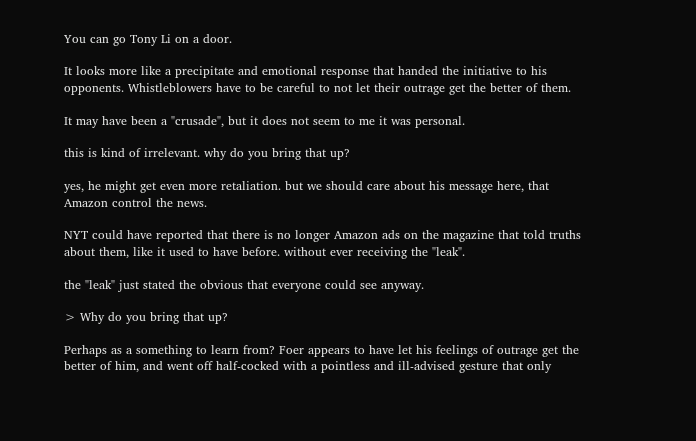You can go Tony Li on a door.

It looks more like a precipitate and emotional response that handed the initiative to his opponents. Whistleblowers have to be careful to not let their outrage get the better of them.

It may have been a "crusade", but it does not seem to me it was personal.

this is kind of irrelevant. why do you bring that up?

yes, he might get even more retaliation. but we should care about his message here, that Amazon control the news.

NYT could have reported that there is no longer Amazon ads on the magazine that told truths about them, like it used to have before. without ever receiving the "leak".

the "leak" just stated the obvious that everyone could see anyway.

> Why do you bring that up?

Perhaps as a something to learn from? Foer appears to have let his feelings of outrage get the better of him, and went off half-cocked with a pointless and ill-advised gesture that only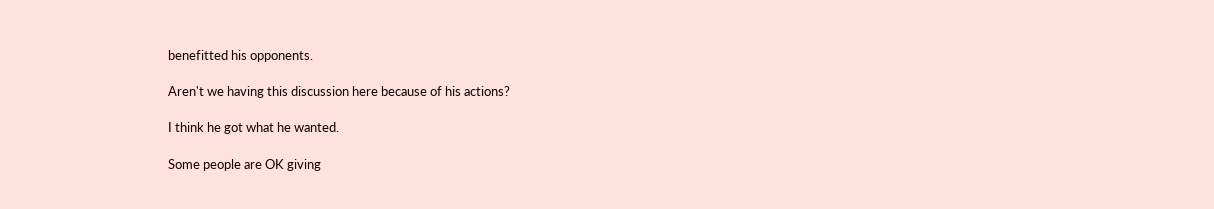benefitted his opponents.

Aren't we having this discussion here because of his actions?

I think he got what he wanted.

Some people are OK giving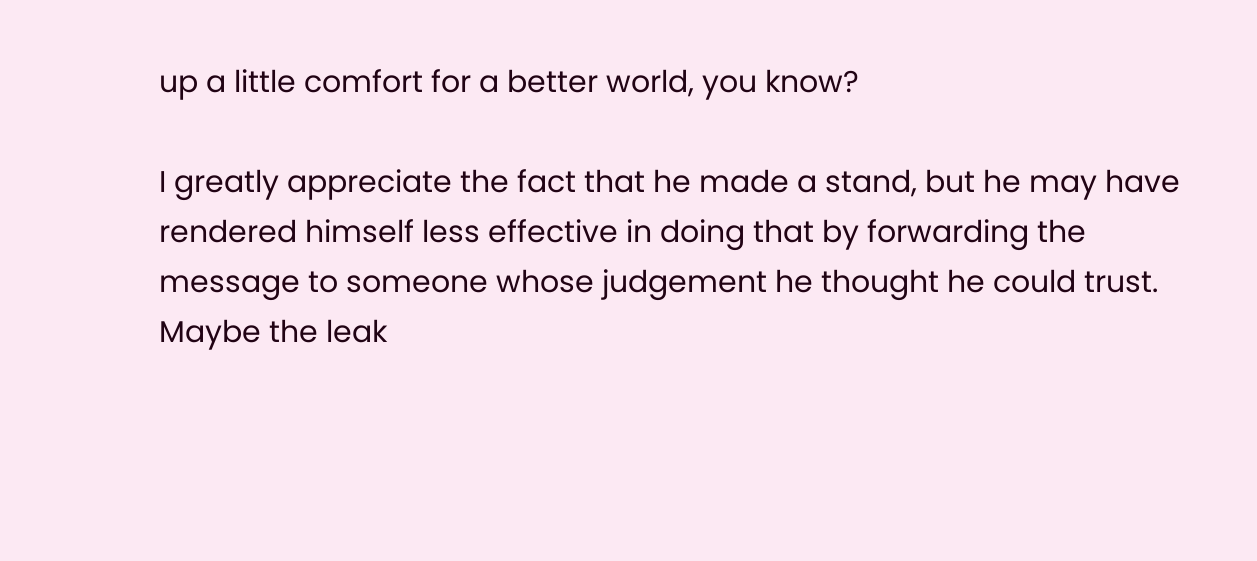up a little comfort for a better world, you know?

I greatly appreciate the fact that he made a stand, but he may have rendered himself less effective in doing that by forwarding the message to someone whose judgement he thought he could trust. Maybe the leak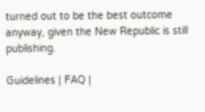turned out to be the best outcome anyway, given the New Republic is still publishing.

Guidelines | FAQ |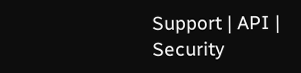Support | API | Security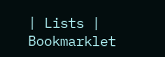| Lists | Bookmarklet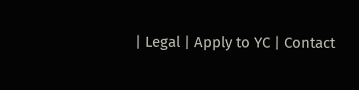| Legal | Apply to YC | Contact